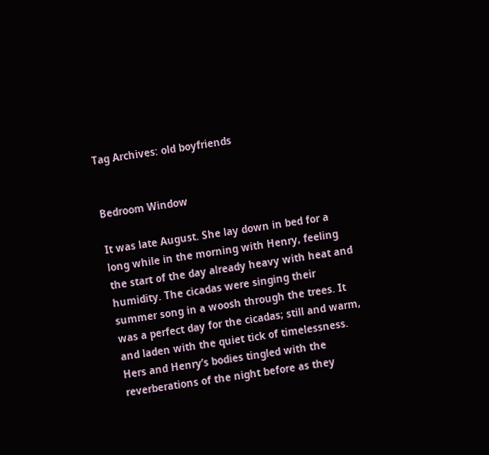Tag Archives: old boyfriends


Bedroom Window

It was late August. She lay down in bed for a long while in the morning with Henry, feeling the start of the day already heavy with heat and humidity. The cicadas were singing their summer song in a woosh through the trees. It was a perfect day for the cicadas; still and warm, and laden with the quiet tick of timelessness. Hers and Henry’s bodies tingled with the reverberations of the night before as they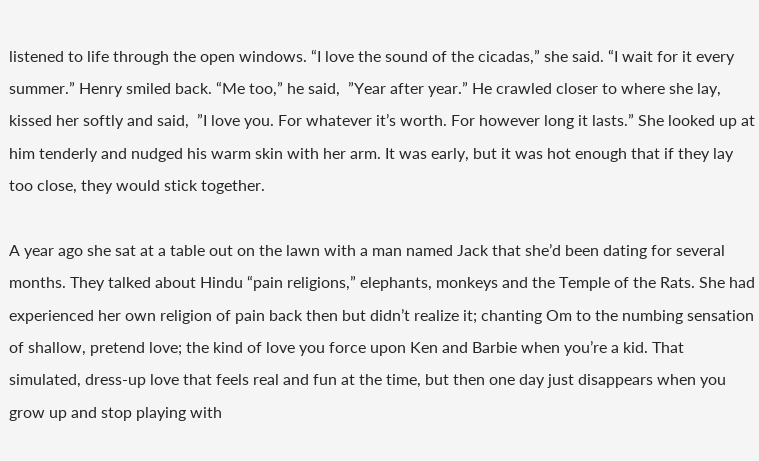listened to life through the open windows. “I love the sound of the cicadas,” she said. “I wait for it every summer.” Henry smiled back. “Me too,” he said,  ”Year after year.” He crawled closer to where she lay, kissed her softly and said,  ”I love you. For whatever it’s worth. For however long it lasts.” She looked up at him tenderly and nudged his warm skin with her arm. It was early, but it was hot enough that if they lay too close, they would stick together.

A year ago she sat at a table out on the lawn with a man named Jack that she’d been dating for several months. They talked about Hindu “pain religions,” elephants, monkeys and the Temple of the Rats. She had experienced her own religion of pain back then but didn’t realize it; chanting Om to the numbing sensation of shallow, pretend love; the kind of love you force upon Ken and Barbie when you’re a kid. That simulated, dress-up love that feels real and fun at the time, but then one day just disappears when you grow up and stop playing with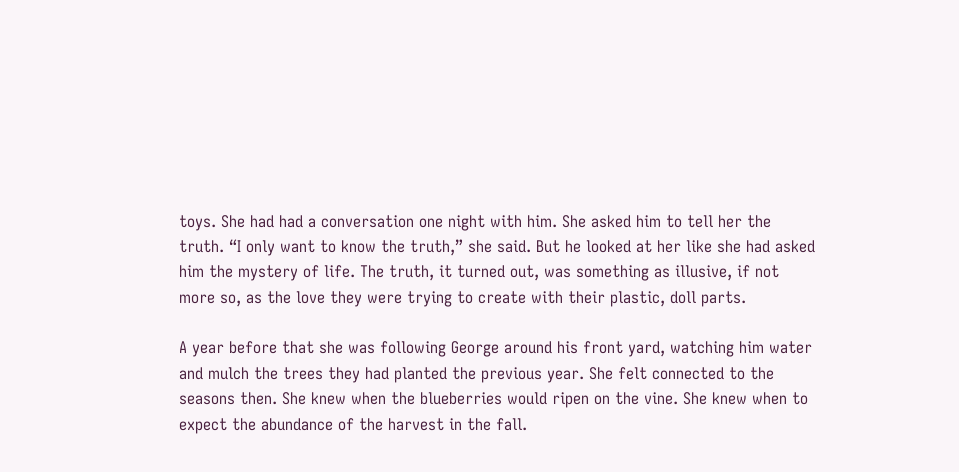toys. She had had a conversation one night with him. She asked him to tell her the truth. “I only want to know the truth,” she said. But he looked at her like she had asked him the mystery of life. The truth, it turned out, was something as illusive, if not more so, as the love they were trying to create with their plastic, doll parts.

A year before that she was following George around his front yard, watching him water and mulch the trees they had planted the previous year. She felt connected to the seasons then. She knew when the blueberries would ripen on the vine. She knew when to expect the abundance of the harvest in the fall.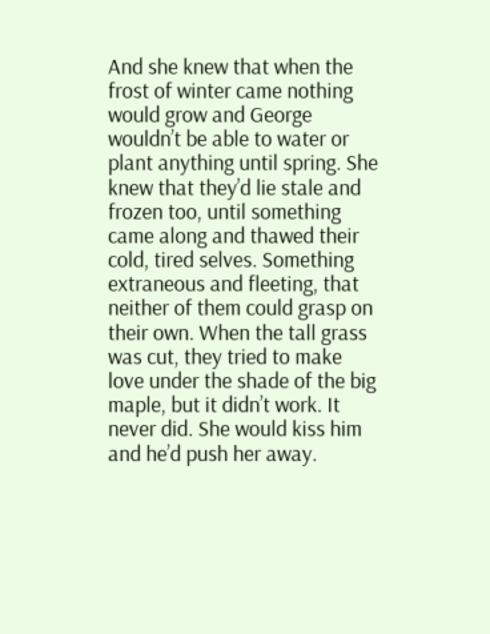And she knew that when the frost of winter came nothing would grow and George wouldn’t be able to water or plant anything until spring. She knew that they’d lie stale and frozen too, until something came along and thawed their cold, tired selves. Something extraneous and fleeting, that neither of them could grasp on their own. When the tall grass was cut, they tried to make love under the shade of the big maple, but it didn’t work. It never did. She would kiss him and he’d push her away.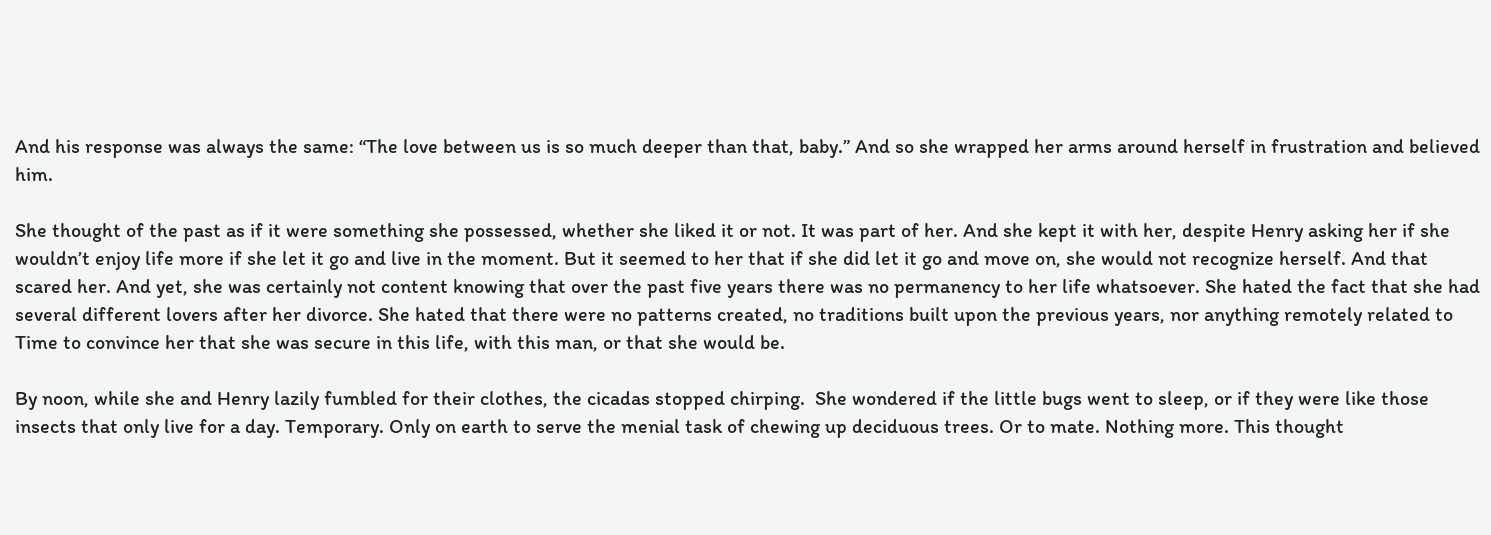And his response was always the same: “The love between us is so much deeper than that, baby.” And so she wrapped her arms around herself in frustration and believed him.

She thought of the past as if it were something she possessed, whether she liked it or not. It was part of her. And she kept it with her, despite Henry asking her if she wouldn’t enjoy life more if she let it go and live in the moment. But it seemed to her that if she did let it go and move on, she would not recognize herself. And that scared her. And yet, she was certainly not content knowing that over the past five years there was no permanency to her life whatsoever. She hated the fact that she had several different lovers after her divorce. She hated that there were no patterns created, no traditions built upon the previous years, nor anything remotely related to Time to convince her that she was secure in this life, with this man, or that she would be.

By noon, while she and Henry lazily fumbled for their clothes, the cicadas stopped chirping.  She wondered if the little bugs went to sleep, or if they were like those insects that only live for a day. Temporary. Only on earth to serve the menial task of chewing up deciduous trees. Or to mate. Nothing more. This thought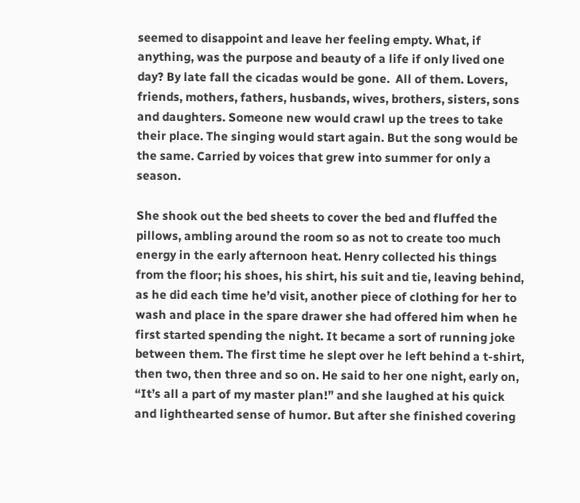seemed to disappoint and leave her feeling empty. What, if anything, was the purpose and beauty of a life if only lived one day? By late fall the cicadas would be gone.  All of them. Lovers, friends, mothers, fathers, husbands, wives, brothers, sisters, sons and daughters. Someone new would crawl up the trees to take their place. The singing would start again. But the song would be the same. Carried by voices that grew into summer for only a season.

She shook out the bed sheets to cover the bed and fluffed the pillows, ambling around the room so as not to create too much energy in the early afternoon heat. Henry collected his things from the floor; his shoes, his shirt, his suit and tie, leaving behind, as he did each time he’d visit, another piece of clothing for her to wash and place in the spare drawer she had offered him when he first started spending the night. It became a sort of running joke between them. The first time he slept over he left behind a t-shirt, then two, then three and so on. He said to her one night, early on, “It’s all a part of my master plan!” and she laughed at his quick and lighthearted sense of humor. But after she finished covering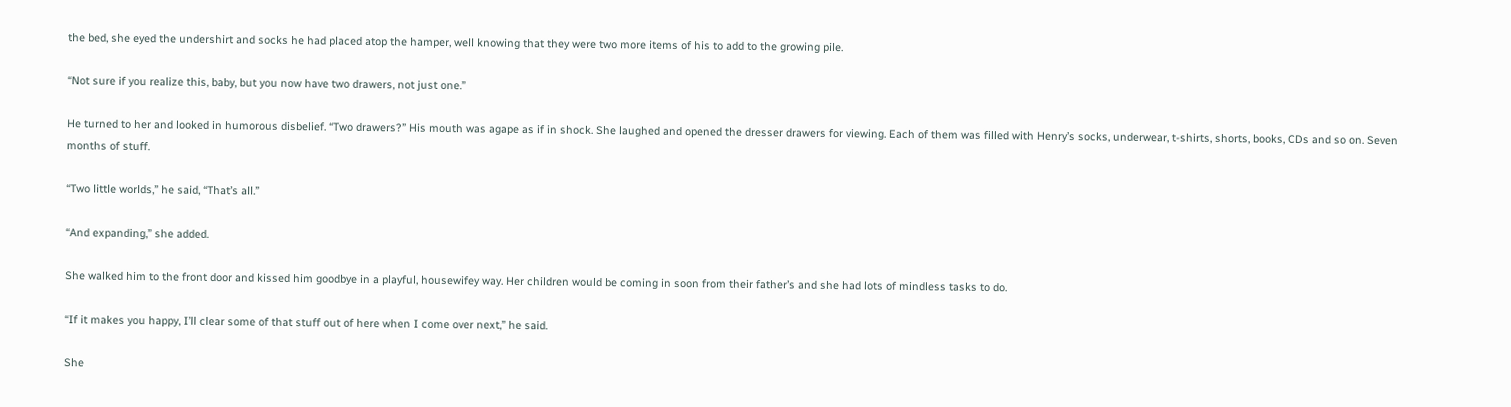the bed, she eyed the undershirt and socks he had placed atop the hamper, well knowing that they were two more items of his to add to the growing pile.

“Not sure if you realize this, baby, but you now have two drawers, not just one.”

He turned to her and looked in humorous disbelief. “Two drawers?” His mouth was agape as if in shock. She laughed and opened the dresser drawers for viewing. Each of them was filled with Henry’s socks, underwear, t-shirts, shorts, books, CDs and so on. Seven months of stuff.

“Two little worlds,” he said, “That’s all.”

“And expanding,” she added.

She walked him to the front door and kissed him goodbye in a playful, housewifey way. Her children would be coming in soon from their father’s and she had lots of mindless tasks to do.

“If it makes you happy, I’ll clear some of that stuff out of here when I come over next,” he said.

She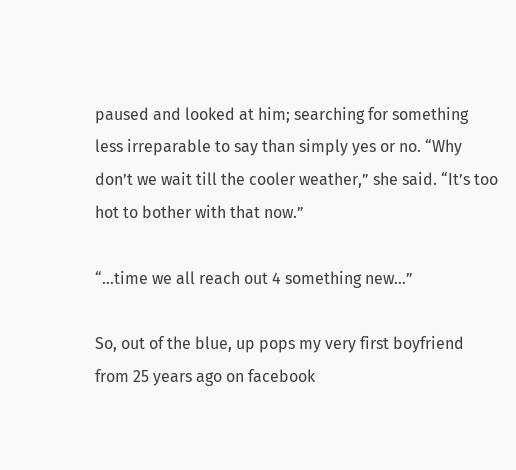paused and looked at him; searching for something less irreparable to say than simply yes or no. “Why don’t we wait till the cooler weather,” she said. “It’s too hot to bother with that now.”

“…time we all reach out 4 something new…”

So, out of the blue, up pops my very first boyfriend from 25 years ago on facebook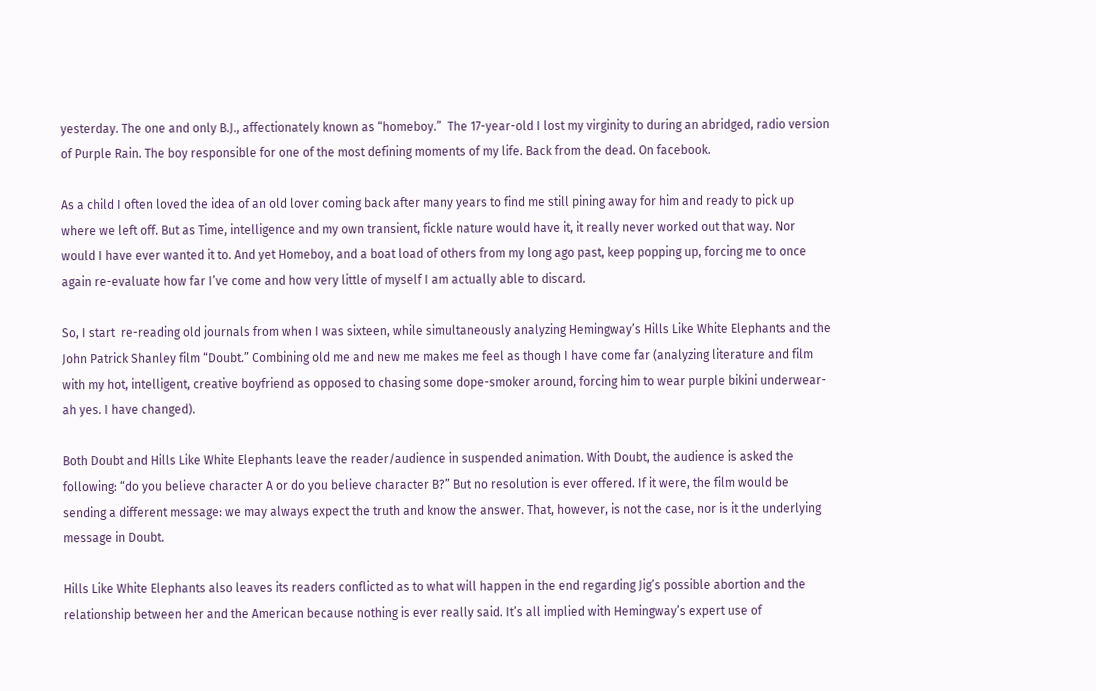yesterday. The one and only B.J., affectionately known as “homeboy.”  The 17-year-old I lost my virginity to during an abridged, radio version of Purple Rain. The boy responsible for one of the most defining moments of my life. Back from the dead. On facebook.

As a child I often loved the idea of an old lover coming back after many years to find me still pining away for him and ready to pick up where we left off. But as Time, intelligence and my own transient, fickle nature would have it, it really never worked out that way. Nor would I have ever wanted it to. And yet Homeboy, and a boat load of others from my long ago past, keep popping up, forcing me to once again re-evaluate how far I’ve come and how very little of myself I am actually able to discard.

So, I start  re-reading old journals from when I was sixteen, while simultaneously analyzing Hemingway’s Hills Like White Elephants and the John Patrick Shanley film “Doubt.” Combining old me and new me makes me feel as though I have come far (analyzing literature and film with my hot, intelligent, creative boyfriend as opposed to chasing some dope-smoker around, forcing him to wear purple bikini underwear-ah yes. I have changed).

Both Doubt and Hills Like White Elephants leave the reader/audience in suspended animation. With Doubt, the audience is asked the following: “do you believe character A or do you believe character B?” But no resolution is ever offered. If it were, the film would be sending a different message: we may always expect the truth and know the answer. That, however, is not the case, nor is it the underlying message in Doubt.

Hills Like White Elephants also leaves its readers conflicted as to what will happen in the end regarding Jig’s possible abortion and the relationship between her and the American because nothing is ever really said. It’s all implied with Hemingway’s expert use of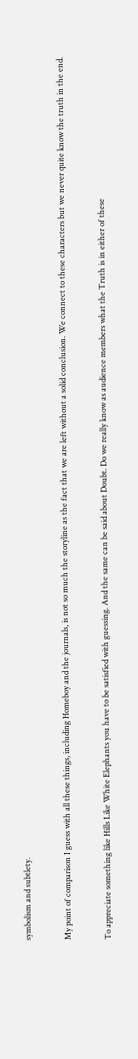symbolism and subtlety.

My point of comparison I guess with all these things, including Homeboy and the journals, is not so much the storyline as the fact that we are left without a solid conclusion. We connect to these characters but we never quite know the truth in the end.

To appreciate something like Hills Like White Elephants you have to be satisfied with guessing. And the same can be said about Doubt. Do we really know as audience members what the Truth is in either of these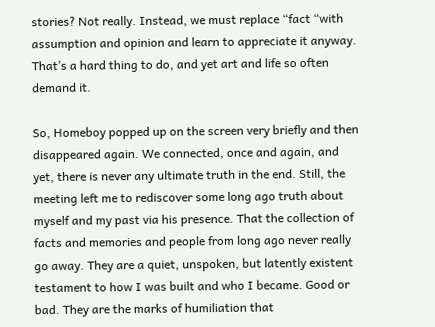stories? Not really. Instead, we must replace “fact “with assumption and opinion and learn to appreciate it anyway. That’s a hard thing to do, and yet art and life so often demand it.

So, Homeboy popped up on the screen very briefly and then disappeared again. We connected, once and again, and yet, there is never any ultimate truth in the end. Still, the meeting left me to rediscover some long ago truth about myself and my past via his presence. That the collection of facts and memories and people from long ago never really go away. They are a quiet, unspoken, but latently existent testament to how I was built and who I became. Good or bad. They are the marks of humiliation that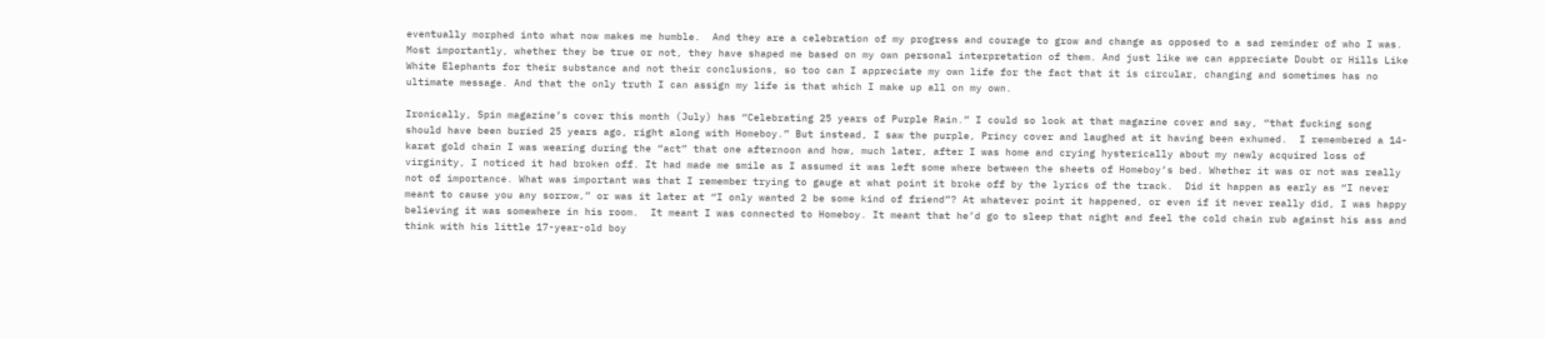eventually morphed into what now makes me humble.  And they are a celebration of my progress and courage to grow and change as opposed to a sad reminder of who I was. Most importantly, whether they be true or not, they have shaped me based on my own personal interpretation of them. And just like we can appreciate Doubt or Hills Like White Elephants for their substance and not their conclusions, so too can I appreciate my own life for the fact that it is circular, changing and sometimes has no ultimate message. And that the only truth I can assign my life is that which I make up all on my own.

Ironically, Spin magazine’s cover this month (July) has “Celebrating 25 years of Purple Rain.” I could so look at that magazine cover and say, “that fucking song should have been buried 25 years ago, right along with Homeboy.” But instead, I saw the purple, Princy cover and laughed at it having been exhumed.  I remembered a 14-karat gold chain I was wearing during the “act” that one afternoon and how, much later, after I was home and crying hysterically about my newly acquired loss of virginity, I noticed it had broken off. It had made me smile as I assumed it was left some where between the sheets of Homeboy’s bed. Whether it was or not was really not of importance. What was important was that I remember trying to gauge at what point it broke off by the lyrics of the track.  Did it happen as early as “I never meant to cause you any sorrow,” or was it later at “I only wanted 2 be some kind of friend”? At whatever point it happened, or even if it never really did, I was happy believing it was somewhere in his room.  It meant I was connected to Homeboy. It meant that he’d go to sleep that night and feel the cold chain rub against his ass and think with his little 17-year-old boy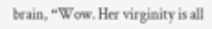brain, “Wow. Her virginity is all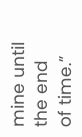mine until the end of time.”